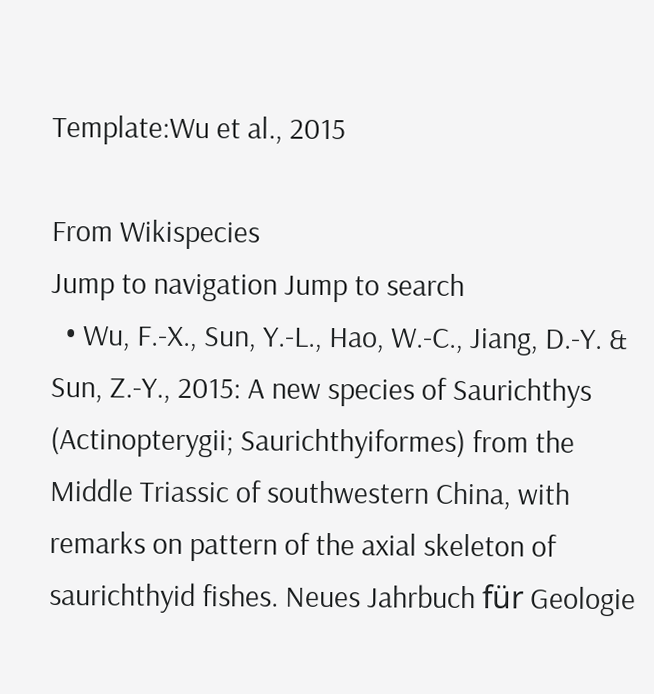Template:Wu et al., 2015

From Wikispecies
Jump to navigation Jump to search
  • Wu, F.-X., Sun, Y.-L., Hao, W.-C., Jiang, D.-Y. & Sun, Z.-Y., 2015: A new species of Saurichthys (Actinopterygii; Saurichthyiformes) from the Middle Triassic of southwestern China, with remarks on pattern of the axial skeleton of saurichthyid fishes. Neues Jahrbuch für Geologie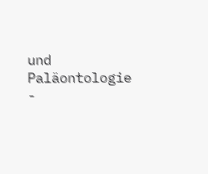und Paläontologie -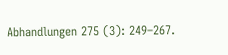Abhandlungen 275 (3): 249–267.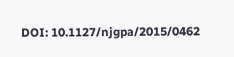DOI: 10.1127/njgpa/2015/0462